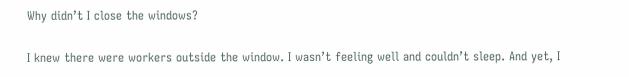Why didn’t I close the windows?

I knew there were workers outside the window. I wasn’t feeling well and couldn’t sleep. And yet, I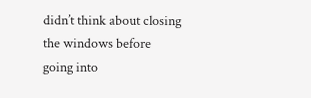didn’t think about closing the windows before going into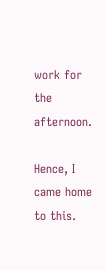work for the afternoon.

Hence, I came home to this.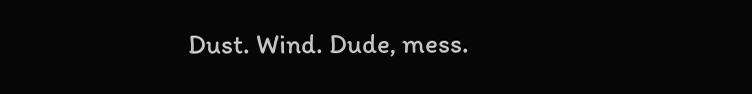Dust. Wind. Dude, mess.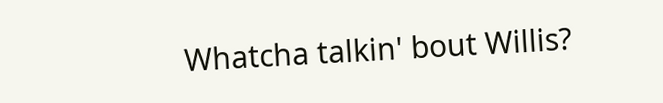Whatcha talkin' bout Willis?